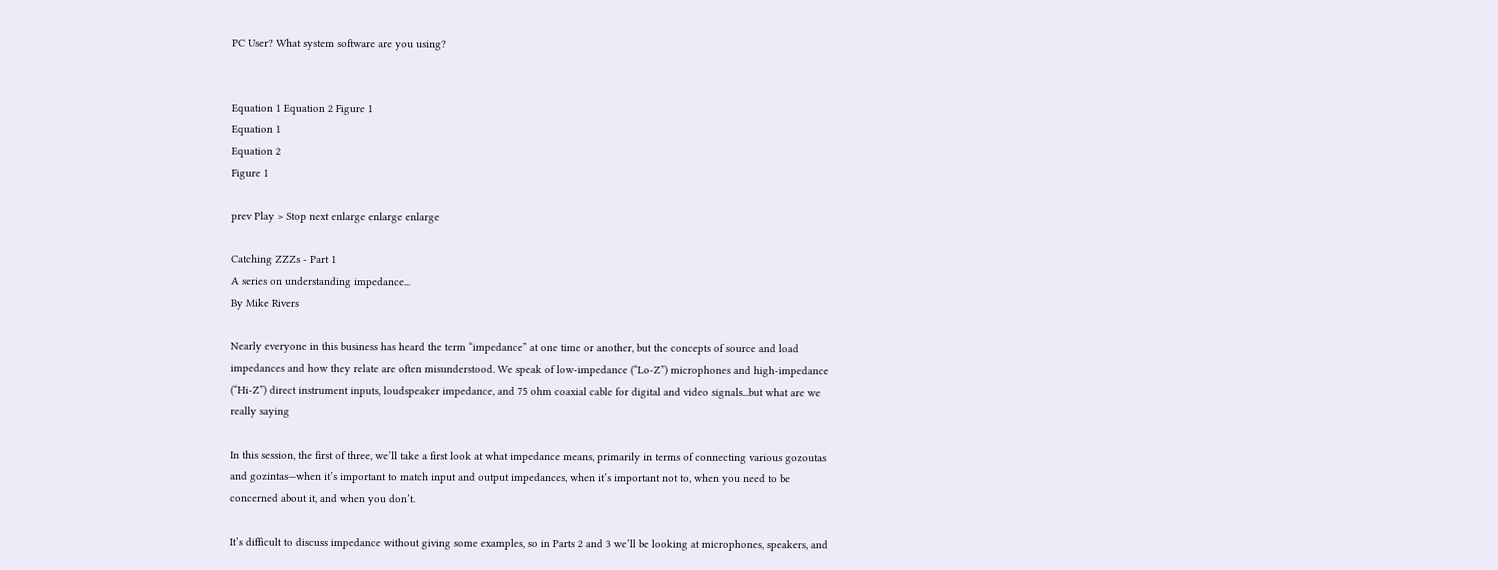PC User? What system software are you using?


Equation 1 Equation 2 Figure 1
Equation 1
Equation 2
Figure 1

prev Play > Stop next enlarge enlarge enlarge

Catching ZZZs - Part 1
A series on understanding impedance...
By Mike Rivers

Nearly everyone in this business has heard the term “impedance” at one time or another, but the concepts of source and load impedances and how they relate are often misunderstood. We speak of low-impedance (“Lo-Z”) microphones and high-impedance (“Hi-Z”) direct instrument inputs, loudspeaker impedance, and 75 ohm coaxial cable for digital and video signals...but what are we really saying

In this session, the first of three, we’ll take a first look at what impedance means, primarily in terms of connecting various gozoutas and gozintas—when it’s important to match input and output impedances, when it’s important not to, when you need to be concerned about it, and when you don’t.

It’s difficult to discuss impedance without giving some examples, so in Parts 2 and 3 we’ll be looking at microphones, speakers, and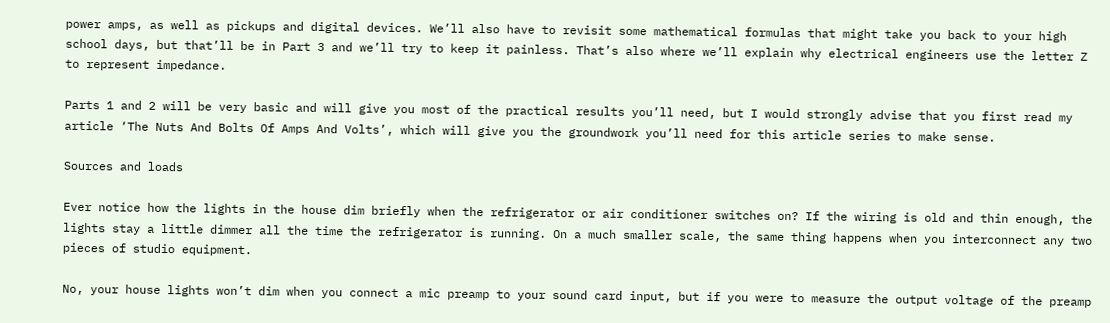power amps, as well as pickups and digital devices. We’ll also have to revisit some mathematical formulas that might take you back to your high school days, but that’ll be in Part 3 and we’ll try to keep it painless. That’s also where we’ll explain why electrical engineers use the letter Z to represent impedance.

Parts 1 and 2 will be very basic and will give you most of the practical results you’ll need, but I would strongly advise that you first read my article ‘The Nuts And Bolts Of Amps And Volts’, which will give you the groundwork you’ll need for this article series to make sense.

Sources and loads

Ever notice how the lights in the house dim briefly when the refrigerator or air conditioner switches on? If the wiring is old and thin enough, the lights stay a little dimmer all the time the refrigerator is running. On a much smaller scale, the same thing happens when you interconnect any two pieces of studio equipment.

No, your house lights won’t dim when you connect a mic preamp to your sound card input, but if you were to measure the output voltage of the preamp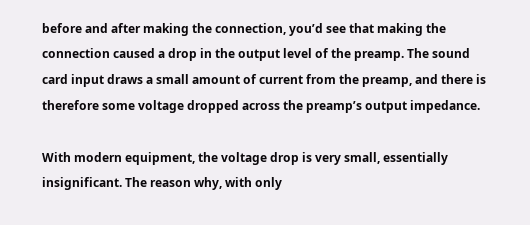before and after making the connection, you’d see that making the connection caused a drop in the output level of the preamp. The sound card input draws a small amount of current from the preamp, and there is therefore some voltage dropped across the preamp’s output impedance.

With modern equipment, the voltage drop is very small, essentially insignificant. The reason why, with only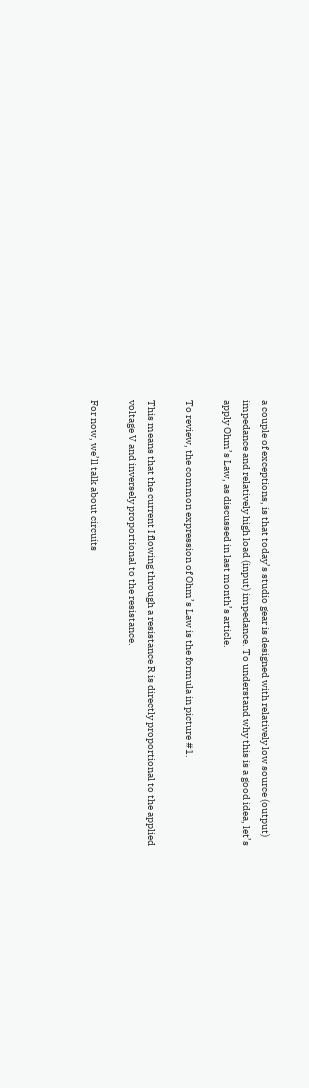a couple of exceptions, is that today’s studio gear is designed with relatively low source (output) impedance and relatively high load (input) impedance. To understand why this is a good idea, let’s apply Ohm’s Law, as discussed in last month’s article.

To review, the common expression of Ohm’s Law is the formula in picture #1.

This means that the current I flowing through a resistance R is directly proportional to the applied voltage V and inversely proportional to the resistance.

For now, we’ll talk about circuits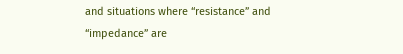and situations where “resistance” and “impedance” are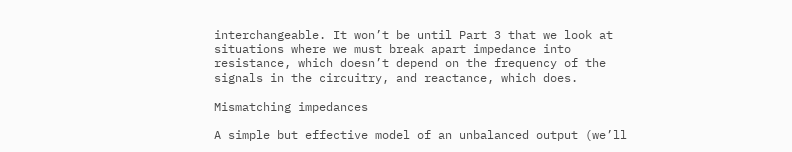interchangeable. It won’t be until Part 3 that we look at situations where we must break apart impedance into resistance, which doesn’t depend on the frequency of the signals in the circuitry, and reactance, which does.

Mismatching impedances

A simple but effective model of an unbalanced output (we’ll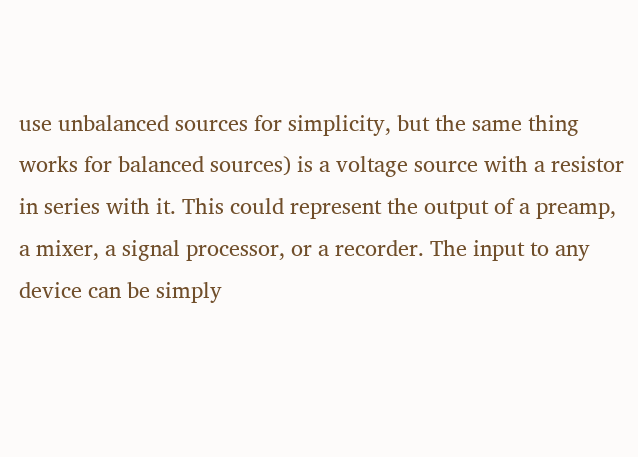use unbalanced sources for simplicity, but the same thing works for balanced sources) is a voltage source with a resistor in series with it. This could represent the output of a preamp, a mixer, a signal processor, or a recorder. The input to any device can be simply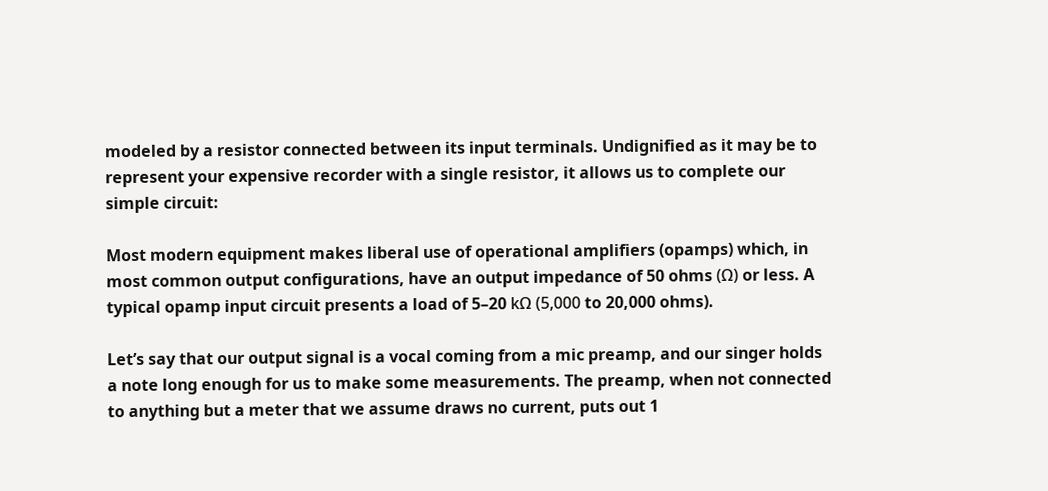modeled by a resistor connected between its input terminals. Undignified as it may be to represent your expensive recorder with a single resistor, it allows us to complete our simple circuit:

Most modern equipment makes liberal use of operational amplifiers (opamps) which, in most common output configurations, have an output impedance of 50 ohms (Ω) or less. A typical opamp input circuit presents a load of 5–20 kΩ (5,000 to 20,000 ohms).

Let’s say that our output signal is a vocal coming from a mic preamp, and our singer holds a note long enough for us to make some measurements. The preamp, when not connected to anything but a meter that we assume draws no current, puts out 1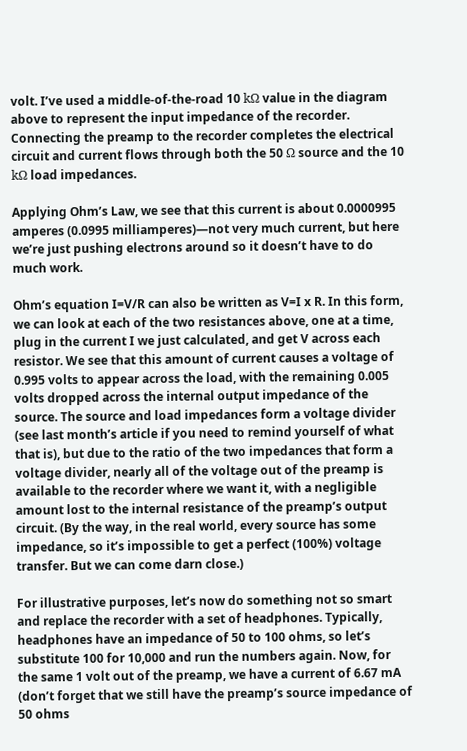volt. I’ve used a middle-of-the-road 10 kΩ value in the diagram above to represent the input impedance of the recorder. Connecting the preamp to the recorder completes the electrical circuit and current flows through both the 50 Ω source and the 10 kΩ load impedances.

Applying Ohm’s Law, we see that this current is about 0.0000995 amperes (0.0995 milliamperes)—not very much current, but here we’re just pushing electrons around so it doesn’t have to do much work.

Ohm’s equation I=V/R can also be written as V=I x R. In this form, we can look at each of the two resistances above, one at a time, plug in the current I we just calculated, and get V across each resistor. We see that this amount of current causes a voltage of 0.995 volts to appear across the load, with the remaining 0.005 volts dropped across the internal output impedance of the source. The source and load impedances form a voltage divider (see last month’s article if you need to remind yourself of what that is), but due to the ratio of the two impedances that form a voltage divider, nearly all of the voltage out of the preamp is available to the recorder where we want it, with a negligible amount lost to the internal resistance of the preamp’s output circuit. (By the way, in the real world, every source has some impedance, so it’s impossible to get a perfect (100%) voltage transfer. But we can come darn close.)

For illustrative purposes, let’s now do something not so smart and replace the recorder with a set of headphones. Typically, headphones have an impedance of 50 to 100 ohms, so let’s substitute 100 for 10,000 and run the numbers again. Now, for the same 1 volt out of the preamp, we have a current of 6.67 mA (don’t forget that we still have the preamp’s source impedance of 50 ohms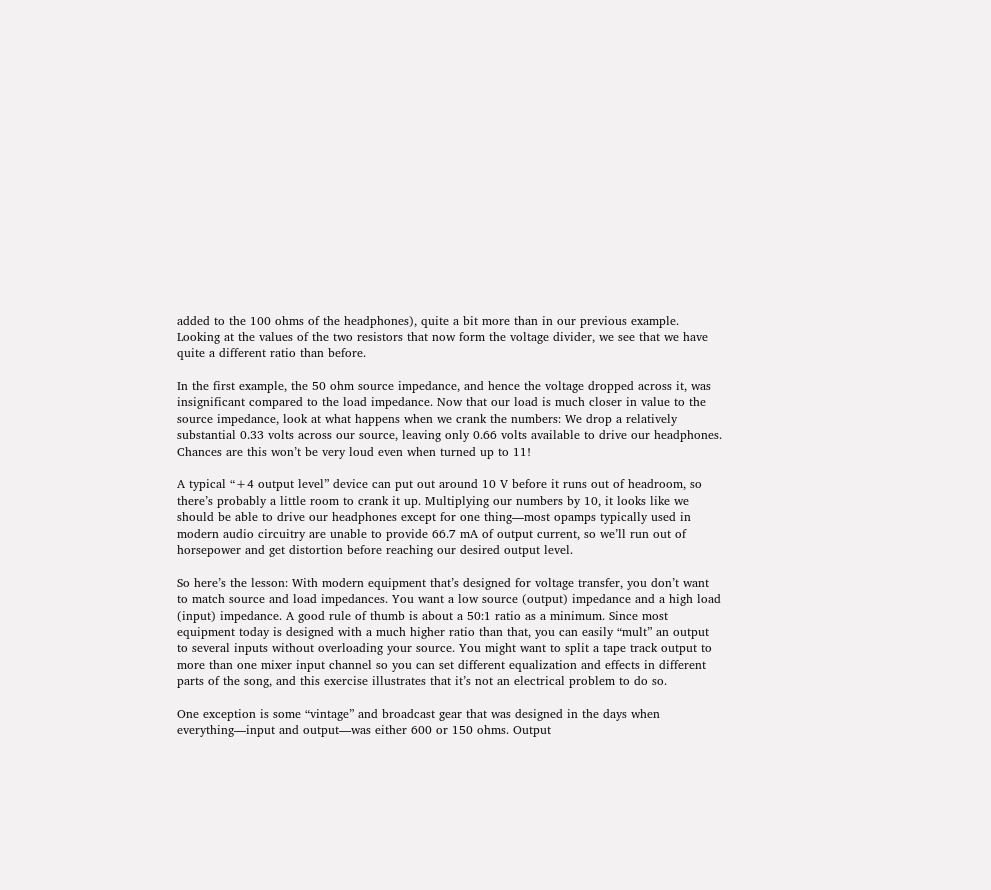added to the 100 ohms of the headphones), quite a bit more than in our previous example. Looking at the values of the two resistors that now form the voltage divider, we see that we have quite a different ratio than before.

In the first example, the 50 ohm source impedance, and hence the voltage dropped across it, was insignificant compared to the load impedance. Now that our load is much closer in value to the source impedance, look at what happens when we crank the numbers: We drop a relatively substantial 0.33 volts across our source, leaving only 0.66 volts available to drive our headphones. Chances are this won’t be very loud even when turned up to 11!

A typical “+4 output level” device can put out around 10 V before it runs out of headroom, so there’s probably a little room to crank it up. Multiplying our numbers by 10, it looks like we should be able to drive our headphones except for one thing—most opamps typically used in modern audio circuitry are unable to provide 66.7 mA of output current, so we’ll run out of horsepower and get distortion before reaching our desired output level.

So here’s the lesson: With modern equipment that’s designed for voltage transfer, you don’t want to match source and load impedances. You want a low source (output) impedance and a high load (input) impedance. A good rule of thumb is about a 50:1 ratio as a minimum. Since most equipment today is designed with a much higher ratio than that, you can easily “mult” an output to several inputs without overloading your source. You might want to split a tape track output to more than one mixer input channel so you can set different equalization and effects in different parts of the song, and this exercise illustrates that it’s not an electrical problem to do so.

One exception is some “vintage” and broadcast gear that was designed in the days when everything—input and output—was either 600 or 150 ohms. Output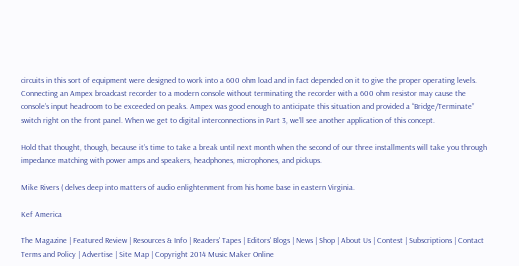circuits in this sort of equipment were designed to work into a 600 ohm load and in fact depended on it to give the proper operating levels. Connecting an Ampex broadcast recorder to a modern console without terminating the recorder with a 600 ohm resistor may cause the console’s input headroom to be exceeded on peaks. Ampex was good enough to anticipate this situation and provided a “Bridge/Terminate” switch right on the front panel. When we get to digital interconnections in Part 3, we’ll see another application of this concept.

Hold that thought, though, because it’s time to take a break until next month when the second of our three installments will take you through impedance matching with power amps and speakers, headphones, microphones, and pickups.

Mike Rivers ( delves deep into matters of audio enlightenment from his home base in eastern Virginia.

Kef America

The Magazine | Featured Review | Resources & Info | Readers' Tapes | Editors' Blogs | News | Shop | About Us | Contest | Subscriptions | Contact
Terms and Policy | Advertise | Site Map | Copyright 2014 Music Maker Online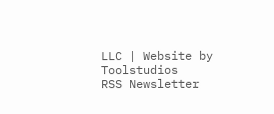LLC | Website by Toolstudios
RSS Newsletter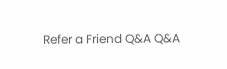Refer a Friend Q&A Q&A